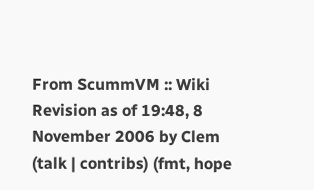From ScummVM :: Wiki
Revision as of 19:48, 8 November 2006 by Clem (talk | contribs) (fmt, hope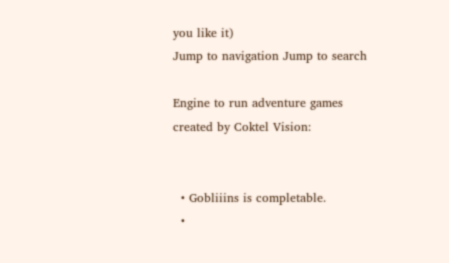you like it)
Jump to navigation Jump to search

Engine to run adventure games created by Coktel Vision:


  • Gobliiins is completable.
  •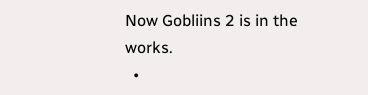Now Gobliins 2 is in the works.
  •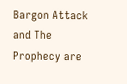Bargon Attack and The Prophecy are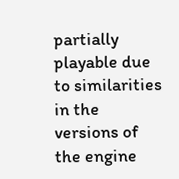partially playable due to similarities in the versions of the engine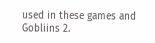used in these games and Gobliins 2.